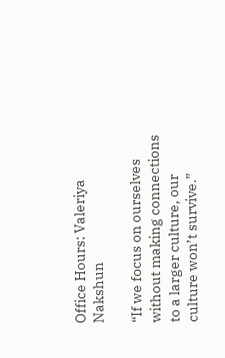Office Hours: Valeriya Nakshun

“If we focus on ourselves without making connections to a larger culture, our culture won’t survive.”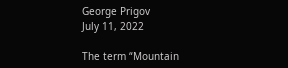George Prigov
July 11, 2022

The term “Mountain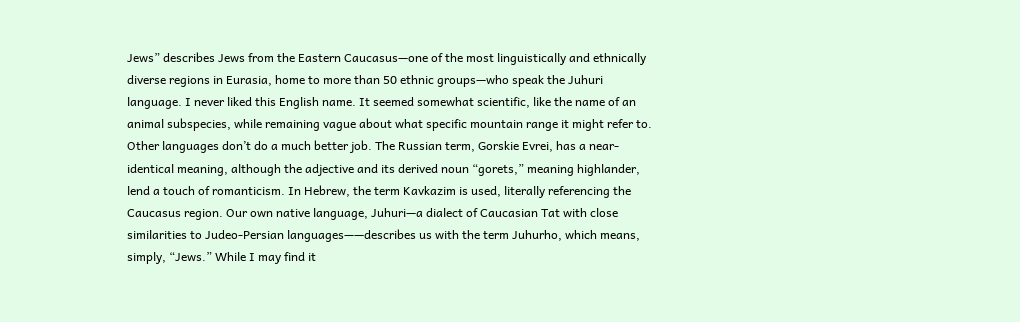Jews” describes Jews from the Eastern Caucasus—one of the most linguistically and ethnically diverse regions in Eurasia, home to more than 50 ethnic groups—who speak the Juhuri language. I never liked this English name. It seemed somewhat scientific, like the name of an animal subspecies, while remaining vague about what specific mountain range it might refer to. Other languages don’t do a much better job. The Russian term, Gorskie Evrei, has a near-identical meaning, although the adjective and its derived noun “gorets,” meaning highlander, lend a touch of romanticism. In Hebrew, the term Kavkazim is used, literally referencing the Caucasus region. Our own native language, Juhuri—a dialect of Caucasian Tat with close similarities to Judeo-Persian languages——describes us with the term Juhurho, which means, simply, “Jews.” While I may find it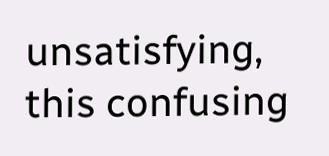unsatisfying, this confusing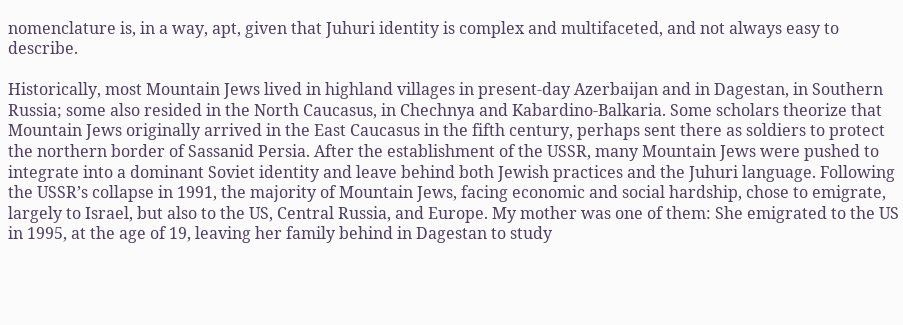nomenclature is, in a way, apt, given that Juhuri identity is complex and multifaceted, and not always easy to describe.

Historically, most Mountain Jews lived in highland villages in present-day Azerbaijan and in Dagestan, in Southern Russia; some also resided in the North Caucasus, in Chechnya and Kabardino-Balkaria. Some scholars theorize that Mountain Jews originally arrived in the East Caucasus in the fifth century, perhaps sent there as soldiers to protect the northern border of Sassanid Persia. After the establishment of the USSR, many Mountain Jews were pushed to integrate into a dominant Soviet identity and leave behind both Jewish practices and the Juhuri language. Following the USSR’s collapse in 1991, the majority of Mountain Jews, facing economic and social hardship, chose to emigrate, largely to Israel, but also to the US, Central Russia, and Europe. My mother was one of them: She emigrated to the US in 1995, at the age of 19, leaving her family behind in Dagestan to study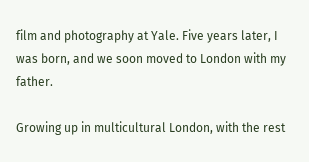film and photography at Yale. Five years later, I was born, and we soon moved to London with my father.

Growing up in multicultural London, with the rest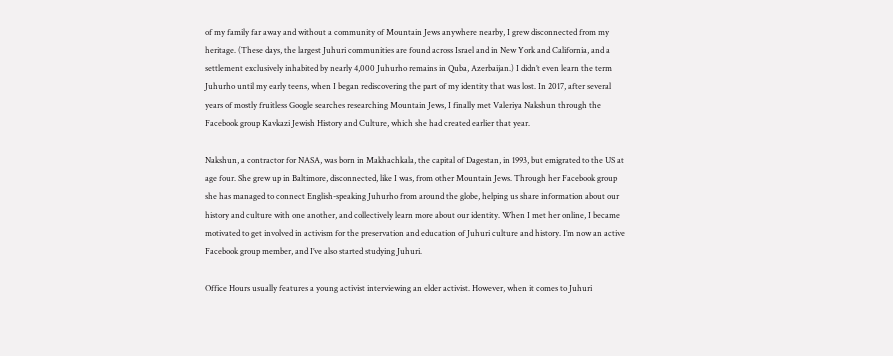of my family far away and without a community of Mountain Jews anywhere nearby, I grew disconnected from my heritage. (These days, the largest Juhuri communities are found across Israel and in New York and California, and a settlement exclusively inhabited by nearly 4,000 Juhurho remains in Quba, Azerbaijan.) I didn’t even learn the term Juhurho until my early teens, when I began rediscovering the part of my identity that was lost. In 2017, after several years of mostly fruitless Google searches researching Mountain Jews, I finally met Valeriya Nakshun through the Facebook group Kavkazi Jewish History and Culture, which she had created earlier that year.

Nakshun, a contractor for NASA, was born in Makhachkala, the capital of Dagestan, in 1993, but emigrated to the US at age four. She grew up in Baltimore, disconnected, like I was, from other Mountain Jews. Through her Facebook group she has managed to connect English-speaking Juhurho from around the globe, helping us share information about our history and culture with one another, and collectively learn more about our identity. When I met her online, I became motivated to get involved in activism for the preservation and education of Juhuri culture and history. I’m now an active Facebook group member, and I’ve also started studying Juhuri.

Office Hours usually features a young activist interviewing an elder activist. However, when it comes to Juhuri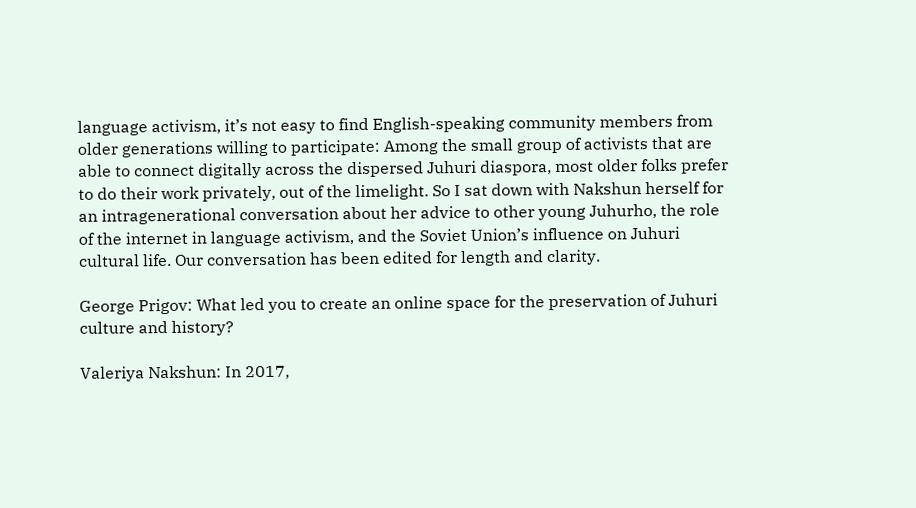language activism, it’s not easy to find English-speaking community members from older generations willing to participate: Among the small group of activists that are able to connect digitally across the dispersed Juhuri diaspora, most older folks prefer to do their work privately, out of the limelight. So I sat down with Nakshun herself for an intragenerational conversation about her advice to other young Juhurho, the role of the internet in language activism, and the Soviet Union’s influence on Juhuri cultural life. Our conversation has been edited for length and clarity.

George Prigov: What led you to create an online space for the preservation of Juhuri culture and history?

Valeriya Nakshun: In 2017,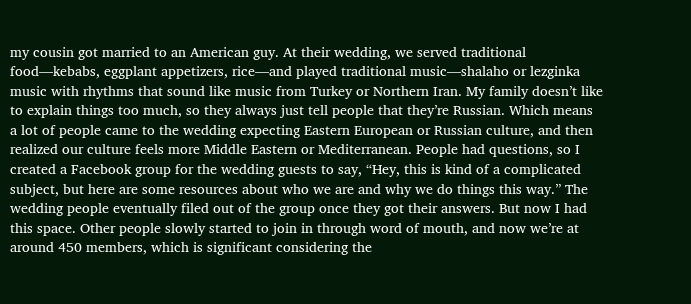my cousin got married to an American guy. At their wedding, we served traditional food—kebabs, eggplant appetizers, rice—and played traditional music—shalaho or lezginka music with rhythms that sound like music from Turkey or Northern Iran. My family doesn’t like to explain things too much, so they always just tell people that they’re Russian. Which means a lot of people came to the wedding expecting Eastern European or Russian culture, and then realized our culture feels more Middle Eastern or Mediterranean. People had questions, so I created a Facebook group for the wedding guests to say, “Hey, this is kind of a complicated subject, but here are some resources about who we are and why we do things this way.” The wedding people eventually filed out of the group once they got their answers. But now I had this space. Other people slowly started to join in through word of mouth, and now we’re at around 450 members, which is significant considering the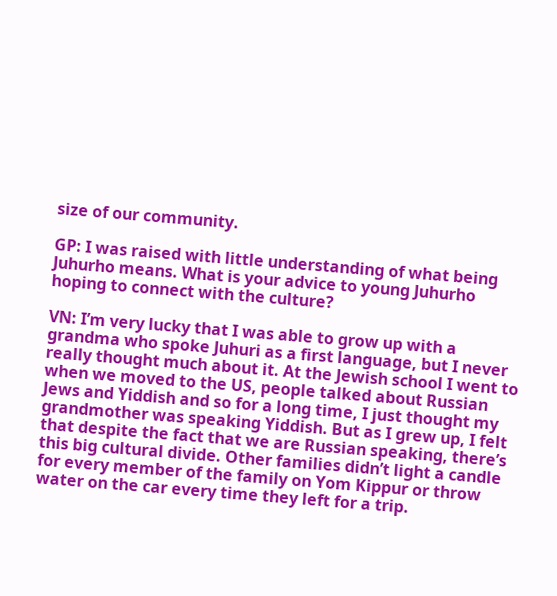size of our community.

GP: I was raised with little understanding of what being Juhurho means. What is your advice to young Juhurho hoping to connect with the culture?

VN: I’m very lucky that I was able to grow up with a grandma who spoke Juhuri as a first language, but I never really thought much about it. At the Jewish school I went to when we moved to the US, people talked about Russian Jews and Yiddish and so for a long time, I just thought my grandmother was speaking Yiddish. But as I grew up, I felt that despite the fact that we are Russian speaking, there’s this big cultural divide. Other families didn’t light a candle for every member of the family on Yom Kippur or throw water on the car every time they left for a trip.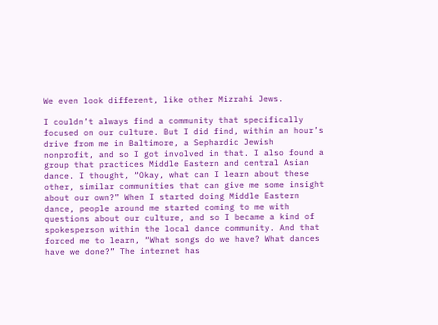We even look different, like other Mizrahi Jews.

I couldn’t always find a community that specifically focused on our culture. But I did find, within an hour’s drive from me in Baltimore, a Sephardic Jewish nonprofit, and so I got involved in that. I also found a group that practices Middle Eastern and central Asian dance. I thought, “Okay, what can I learn about these other, similar communities that can give me some insight about our own?” When I started doing Middle Eastern dance, people around me started coming to me with questions about our culture, and so I became a kind of spokesperson within the local dance community. And that forced me to learn, “What songs do we have? What dances have we done?” The internet has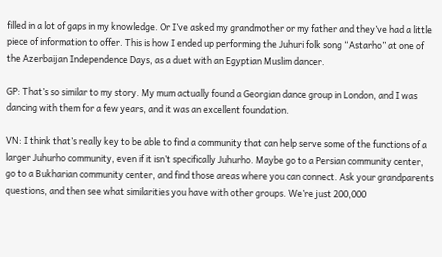filled in a lot of gaps in my knowledge. Or I’ve asked my grandmother or my father and they’ve had a little piece of information to offer. This is how I ended up performing the Juhuri folk song “Astarho” at one of the Azerbaijan Independence Days, as a duet with an Egyptian Muslim dancer.

GP: That’s so similar to my story. My mum actually found a Georgian dance group in London, and I was dancing with them for a few years, and it was an excellent foundation.

VN: I think that’s really key to be able to find a community that can help serve some of the functions of a larger Juhurho community, even if it isn’t specifically Juhurho. Maybe go to a Persian community center, go to a Bukharian community center, and find those areas where you can connect. Ask your grandparents questions, and then see what similarities you have with other groups. We’re just 200,000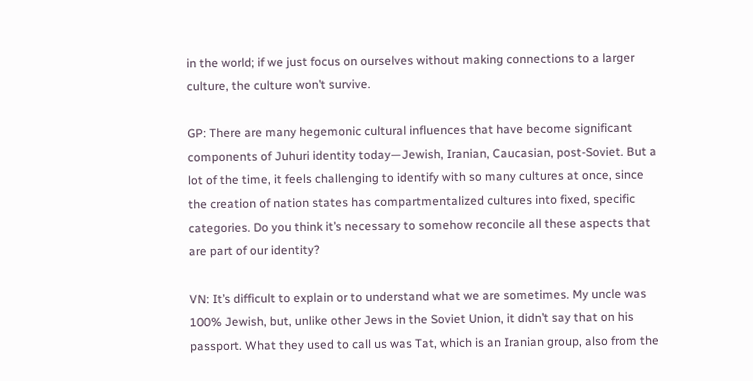in the world; if we just focus on ourselves without making connections to a larger culture, the culture won’t survive.

GP: There are many hegemonic cultural influences that have become significant components of Juhuri identity today—Jewish, Iranian, Caucasian, post-Soviet. But a lot of the time, it feels challenging to identify with so many cultures at once, since the creation of nation states has compartmentalized cultures into fixed, specific categories. Do you think it’s necessary to somehow reconcile all these aspects that are part of our identity?

VN: It’s difficult to explain or to understand what we are sometimes. My uncle was 100% Jewish, but, unlike other Jews in the Soviet Union, it didn’t say that on his passport. What they used to call us was Tat, which is an Iranian group, also from the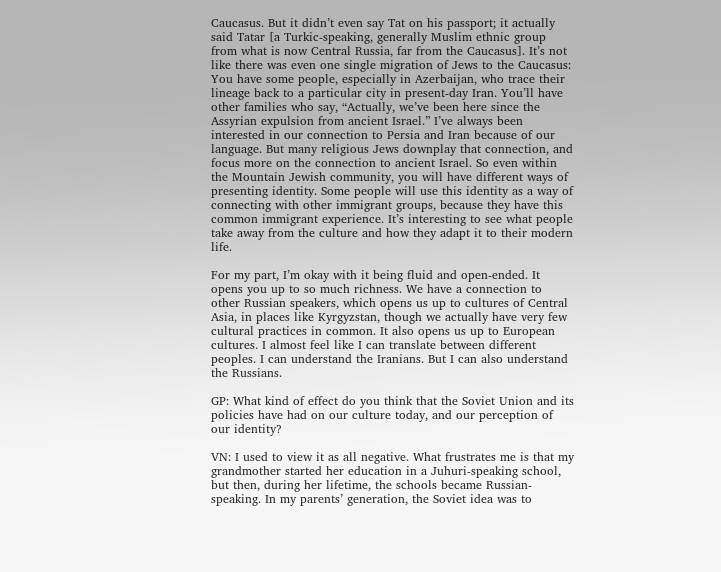Caucasus. But it didn’t even say Tat on his passport; it actually said Tatar [a Turkic-speaking, generally Muslim ethnic group from what is now Central Russia, far from the Caucasus]. It’s not like there was even one single migration of Jews to the Caucasus: You have some people, especially in Azerbaijan, who trace their lineage back to a particular city in present-day Iran. You’ll have other families who say, “Actually, we’ve been here since the Assyrian expulsion from ancient Israel.” I’ve always been interested in our connection to Persia and Iran because of our language. But many religious Jews downplay that connection, and focus more on the connection to ancient Israel. So even within the Mountain Jewish community, you will have different ways of presenting identity. Some people will use this identity as a way of connecting with other immigrant groups, because they have this common immigrant experience. It’s interesting to see what people take away from the culture and how they adapt it to their modern life.

For my part, I’m okay with it being fluid and open-ended. It opens you up to so much richness. We have a connection to other Russian speakers, which opens us up to cultures of Central Asia, in places like Kyrgyzstan, though we actually have very few cultural practices in common. It also opens us up to European cultures. I almost feel like I can translate between different peoples. I can understand the Iranians. But I can also understand the Russians.

GP: What kind of effect do you think that the Soviet Union and its policies have had on our culture today, and our perception of our identity?

VN: I used to view it as all negative. What frustrates me is that my grandmother started her education in a Juhuri-speaking school, but then, during her lifetime, the schools became Russian-speaking. In my parents’ generation, the Soviet idea was to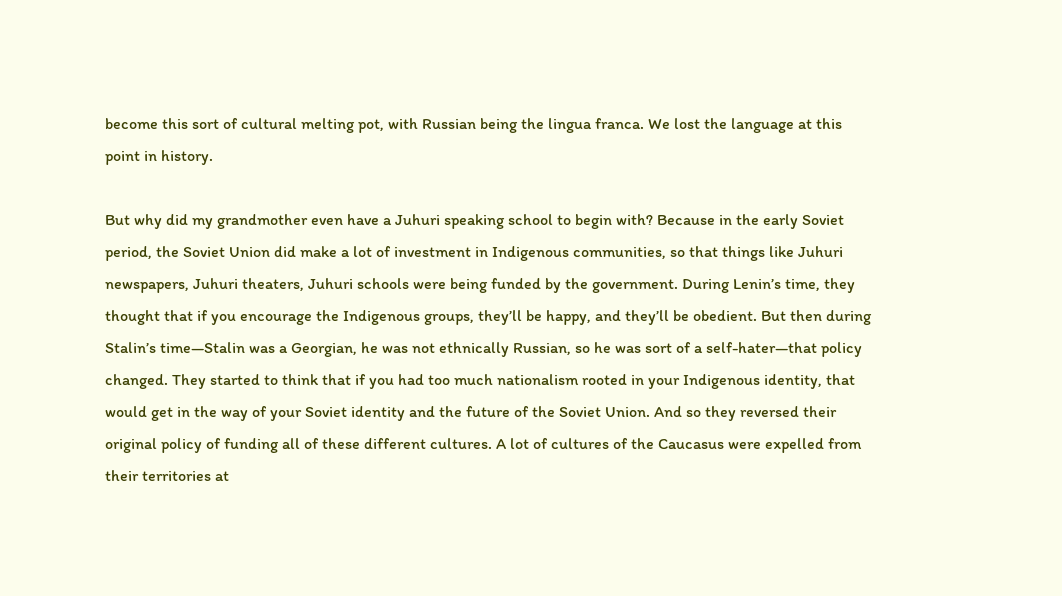become this sort of cultural melting pot, with Russian being the lingua franca. We lost the language at this point in history.

But why did my grandmother even have a Juhuri speaking school to begin with? Because in the early Soviet period, the Soviet Union did make a lot of investment in Indigenous communities, so that things like Juhuri newspapers, Juhuri theaters, Juhuri schools were being funded by the government. During Lenin’s time, they thought that if you encourage the Indigenous groups, they’ll be happy, and they’ll be obedient. But then during Stalin’s time—Stalin was a Georgian, he was not ethnically Russian, so he was sort of a self-hater—that policy changed. They started to think that if you had too much nationalism rooted in your Indigenous identity, that would get in the way of your Soviet identity and the future of the Soviet Union. And so they reversed their original policy of funding all of these different cultures. A lot of cultures of the Caucasus were expelled from their territories at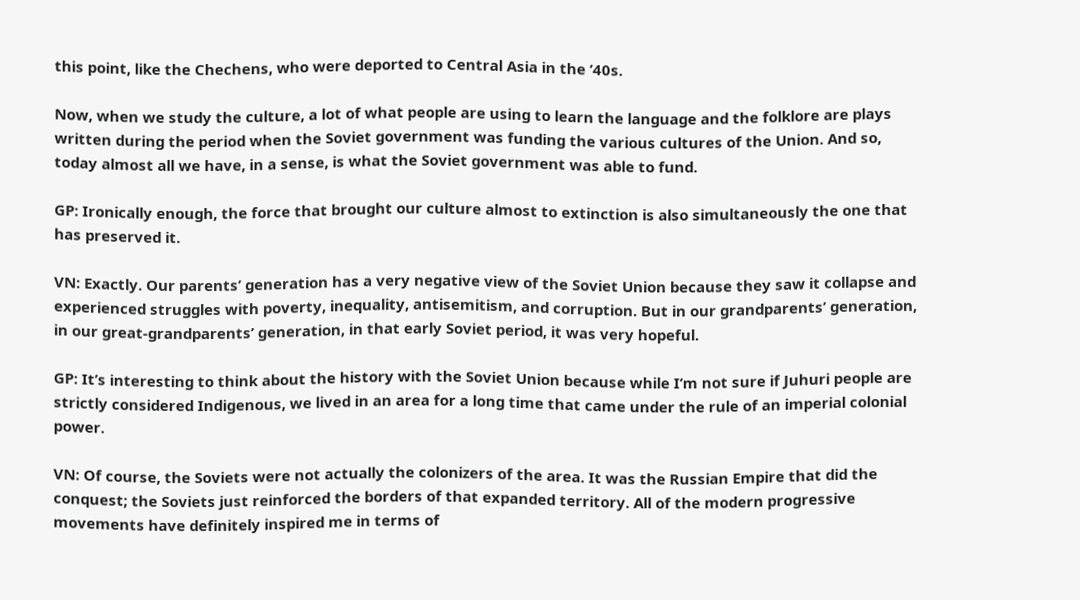this point, like the Chechens, who were deported to Central Asia in the ’40s.

Now, when we study the culture, a lot of what people are using to learn the language and the folklore are plays written during the period when the Soviet government was funding the various cultures of the Union. And so, today almost all we have, in a sense, is what the Soviet government was able to fund.

GP: Ironically enough, the force that brought our culture almost to extinction is also simultaneously the one that has preserved it.

VN: Exactly. Our parents’ generation has a very negative view of the Soviet Union because they saw it collapse and experienced struggles with poverty, inequality, antisemitism, and corruption. But in our grandparents’ generation, in our great-grandparents’ generation, in that early Soviet period, it was very hopeful.

GP: It’s interesting to think about the history with the Soviet Union because while I’m not sure if Juhuri people are strictly considered Indigenous, we lived in an area for a long time that came under the rule of an imperial colonial power.

VN: Of course, the Soviets were not actually the colonizers of the area. It was the Russian Empire that did the conquest; the Soviets just reinforced the borders of that expanded territory. All of the modern progressive movements have definitely inspired me in terms of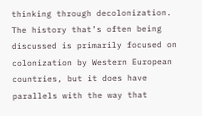thinking through decolonization. The history that’s often being discussed is primarily focused on colonization by Western European countries, but it does have parallels with the way that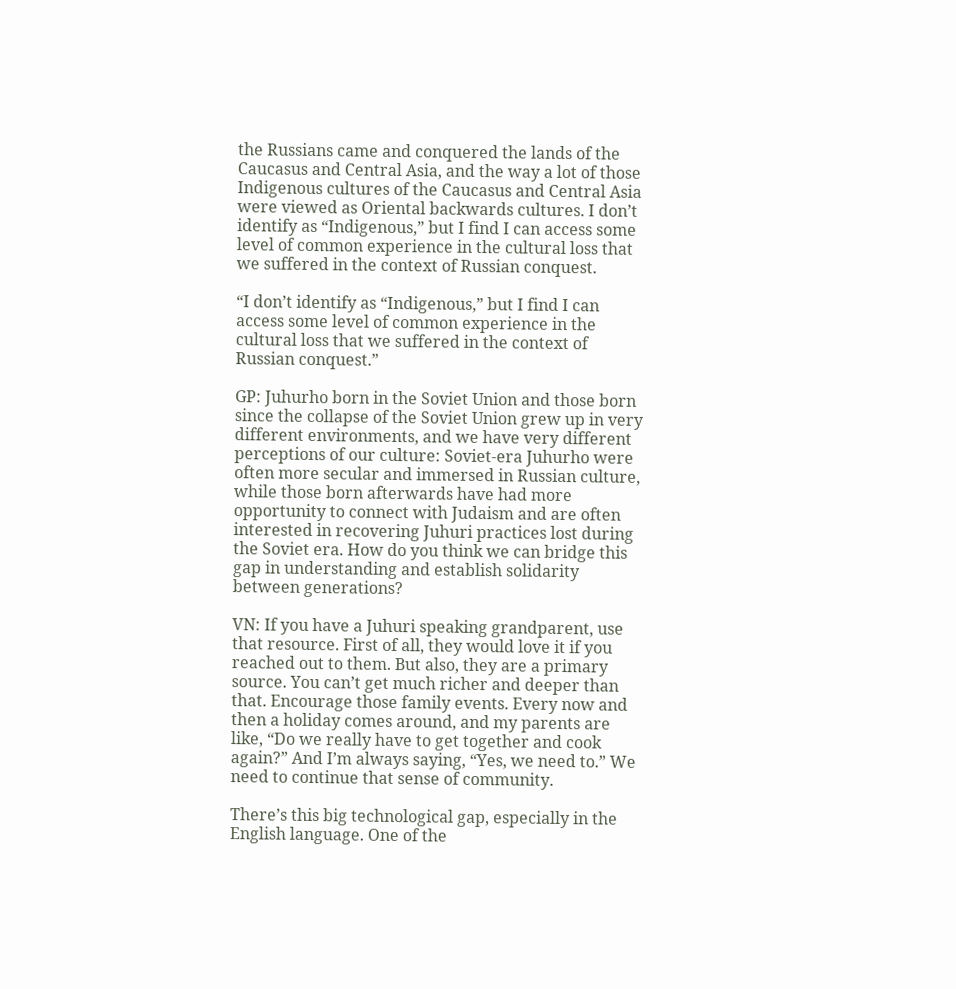the Russians came and conquered the lands of the Caucasus and Central Asia, and the way a lot of those Indigenous cultures of the Caucasus and Central Asia were viewed as Oriental backwards cultures. I don’t identify as “Indigenous,” but I find I can access some level of common experience in the cultural loss that we suffered in the context of Russian conquest.

“I don’t identify as “Indigenous,” but I find I can access some level of common experience in the cultural loss that we suffered in the context of Russian conquest.”

GP: Juhurho born in the Soviet Union and those born since the collapse of the Soviet Union grew up in very different environments, and we have very different perceptions of our culture: Soviet-era Juhurho were often more secular and immersed in Russian culture, while those born afterwards have had more opportunity to connect with Judaism and are often interested in recovering Juhuri practices lost during the Soviet era. How do you think we can bridge this gap in understanding and establish solidarity between generations?

VN: If you have a Juhuri speaking grandparent, use that resource. First of all, they would love it if you reached out to them. But also, they are a primary source. You can’t get much richer and deeper than that. Encourage those family events. Every now and then a holiday comes around, and my parents are like, “Do we really have to get together and cook again?” And I’m always saying, “Yes, we need to.” We need to continue that sense of community.

There’s this big technological gap, especially in the English language. One of the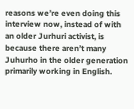reasons we’re even doing this interview now, instead of with an older Jurhuri activist, is because there aren’t many Juhurho in the older generation primarily working in English.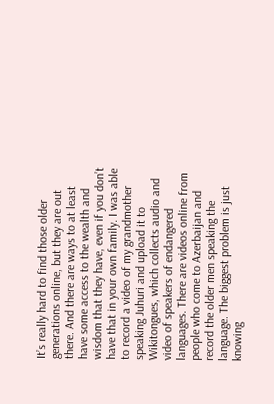It’s really hard to find those older generations online, but they are out there. And there are ways to at least have some access to the wealth and wisdom that they have, even if you don’t have that in your own family. I was able to record a video of my grandmother speaking Juhuri and upload it to Wikitongues, which collects audio and video of speakers of endangered languages. There are videos online from people who come to Azerbaijan and record the older men speaking the language. The biggest problem is just knowing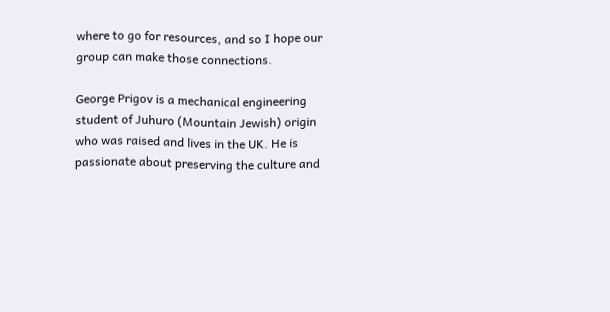where to go for resources, and so I hope our group can make those connections.

George Prigov is a mechanical engineering student of Juhuro (Mountain Jewish) origin who was raised and lives in the UK. He is passionate about preserving the culture and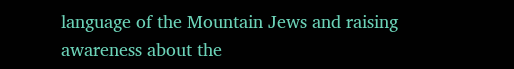language of the Mountain Jews and raising awareness about the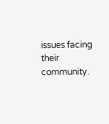issues facing their community.